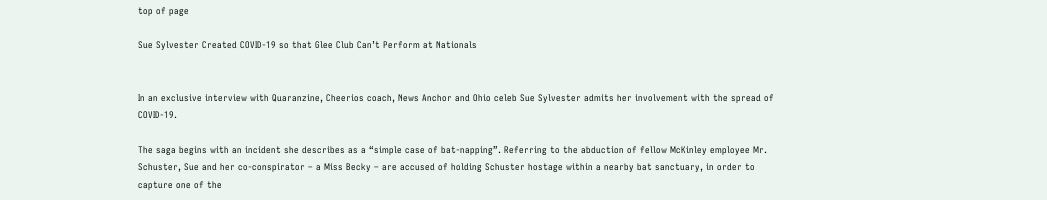top of page

Sue Sylvester Created COVID-19 so that Glee Club Can’t Perform at Nationals


In an exclusive interview with Quaranzine, Cheerios coach, News Anchor and Ohio celeb Sue Sylvester admits her involvement with the spread of COVID-19.

The saga begins with an incident she describes as a “simple case of bat-napping”. Referring to the abduction of fellow McKinley employee Mr. Schuster, Sue and her co-conspirator – a Miss Becky – are accused of holding Schuster hostage within a nearby bat sanctuary, in order to capture one of the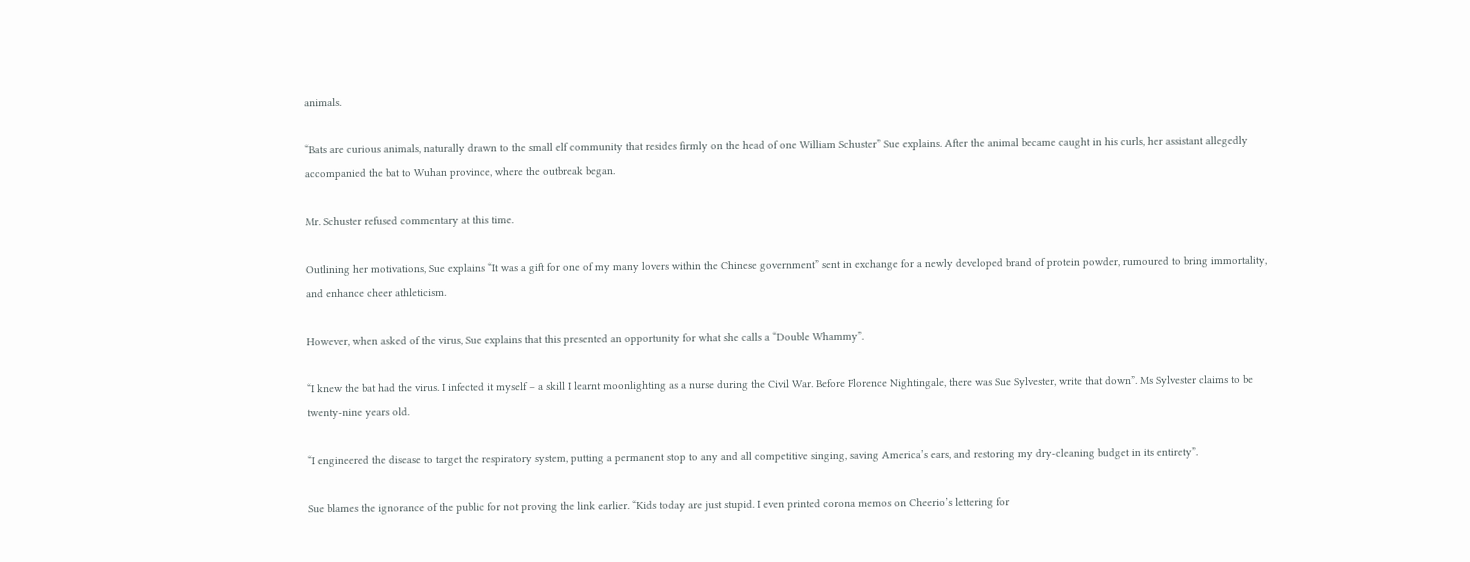animals.

“Bats are curious animals, naturally drawn to the small elf community that resides firmly on the head of one William Schuster” Sue explains. After the animal became caught in his curls, her assistant allegedly accompanied the bat to Wuhan province, where the outbreak began.

Mr. Schuster refused commentary at this time.

Outlining her motivations, Sue explains “It was a gift for one of my many lovers within the Chinese government” sent in exchange for a newly developed brand of protein powder, rumoured to bring immortality, and enhance cheer athleticism.

However, when asked of the virus, Sue explains that this presented an opportunity for what she calls a “Double Whammy”.

“I knew the bat had the virus. I infected it myself – a skill I learnt moonlighting as a nurse during the Civil War. Before Florence Nightingale, there was Sue Sylvester, write that down”. Ms Sylvester claims to be twenty-nine years old.

“I engineered the disease to target the respiratory system, putting a permanent stop to any and all competitive singing, saving America’s ears, and restoring my dry-cleaning budget in its entirety”.

Sue blames the ignorance of the public for not proving the link earlier. “Kids today are just stupid. I even printed corona memos on Cheerio’s lettering for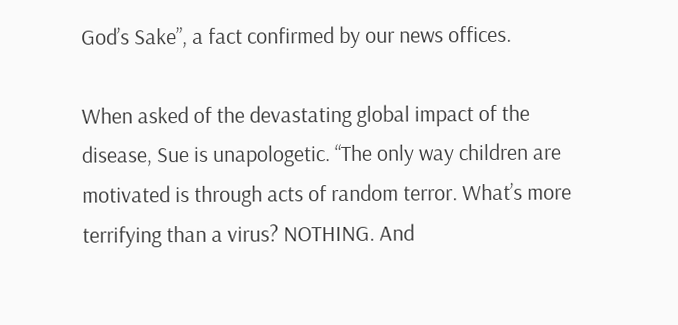God’s Sake”, a fact confirmed by our news offices.

When asked of the devastating global impact of the disease, Sue is unapologetic. “The only way children are motivated is through acts of random terror. What’s more terrifying than a virus? NOTHING. And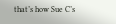that’s how Sue C’s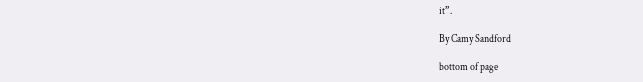it”.

By Camy Sandford

bottom of page